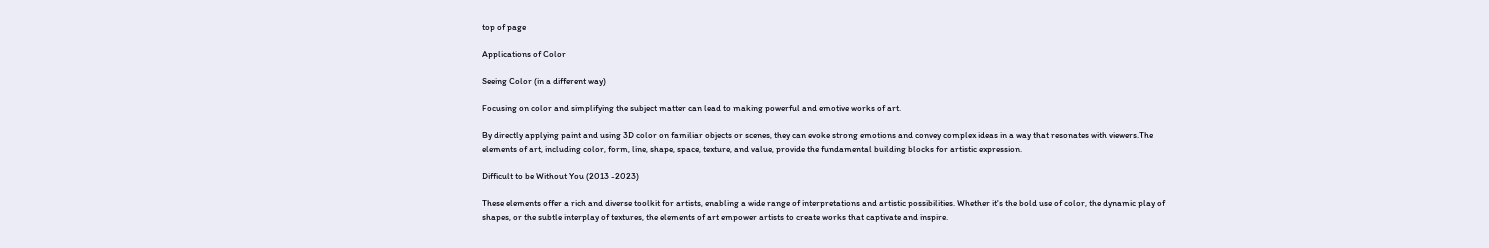top of page

Applications of Color

Seeing Color (in a different way)

Focusing on color and simplifying the subject matter can lead to making powerful and emotive works of art.

By directly applying paint and using 3D color on familiar objects or scenes, they can evoke strong emotions and convey complex ideas in a way that resonates with viewers.The elements of art, including color, form, line, shape, space, texture, and value, provide the fundamental building blocks for artistic expression.

Difficult to be Without You (2013 -2023)

These elements offer a rich and diverse toolkit for artists, enabling a wide range of interpretations and artistic possibilities. Whether it's the bold use of color, the dynamic play of shapes, or the subtle interplay of textures, the elements of art empower artists to create works that captivate and inspire.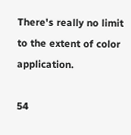There's really no limit to the extent of color application.

54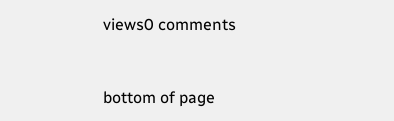views0 comments


bottom of page